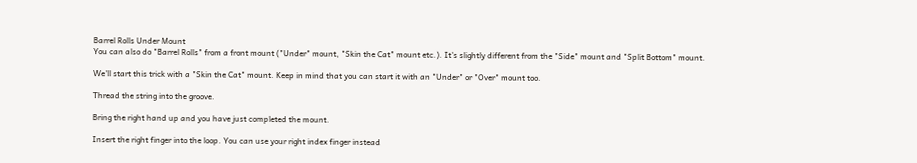Barrel Rolls Under Mount
You can also do "Barrel Rolls" from a front mount ("Under" mount, "Skin the Cat" mount etc.). It's slightly different from the "Side" mount and "Split Bottom" mount.

We'll start this trick with a "Skin the Cat" mount. Keep in mind that you can start it with an "Under" or "Over" mount too.

Thread the string into the groove.

Bring the right hand up and you have just completed the mount.

Insert the right finger into the loop. You can use your right index finger instead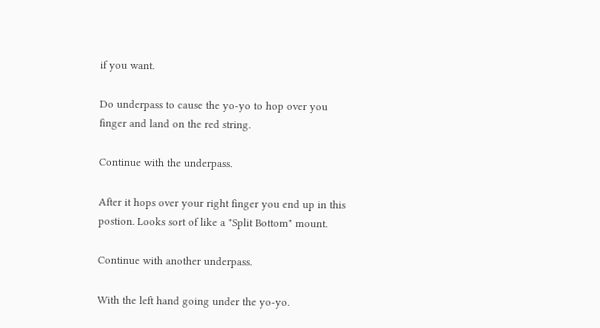if you want.

Do underpass to cause the yo-yo to hop over you finger and land on the red string.

Continue with the underpass.

After it hops over your right finger you end up in this postion. Looks sort of like a "Split Bottom" mount.

Continue with another underpass.

With the left hand going under the yo-yo.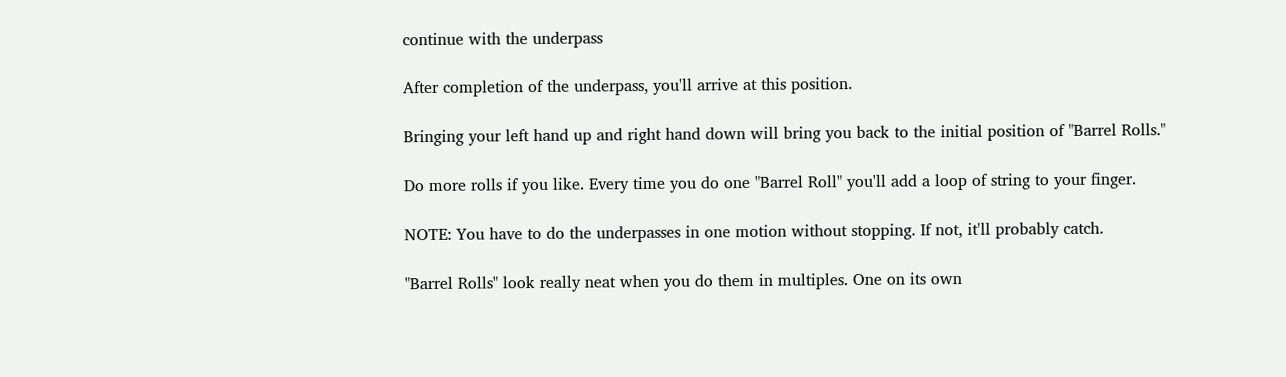continue with the underpass

After completion of the underpass, you'll arrive at this position.

Bringing your left hand up and right hand down will bring you back to the initial position of "Barrel Rolls."

Do more rolls if you like. Every time you do one "Barrel Roll" you'll add a loop of string to your finger.

NOTE: You have to do the underpasses in one motion without stopping. If not, it'll probably catch.

"Barrel Rolls" look really neat when you do them in multiples. One on its own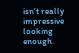isn't really impressive looking enough.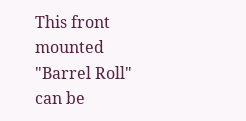This front mounted "Barrel Roll" can be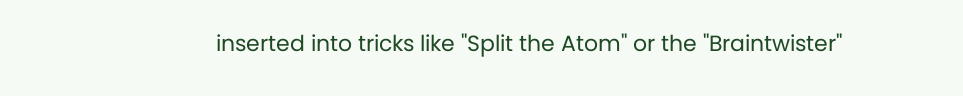inserted into tricks like "Split the Atom" or the "Braintwister"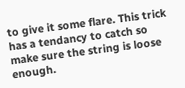to give it some flare. This trick has a tendancy to catch so make sure the string is loose enough.